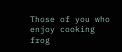Those of you who enjoy cooking frog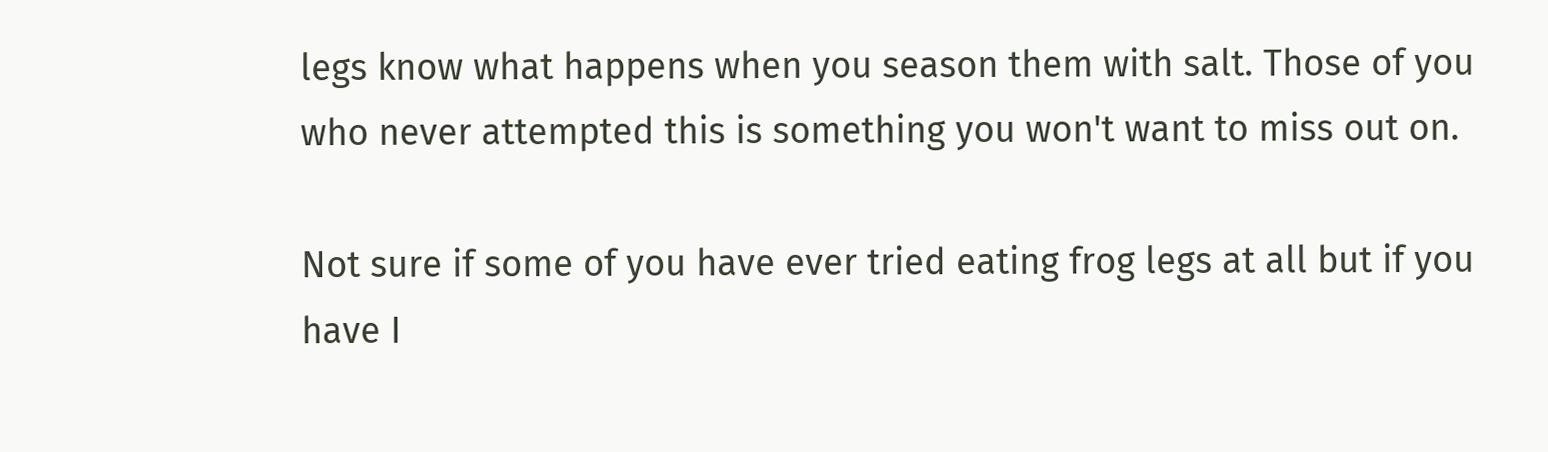legs know what happens when you season them with salt. Those of you who never attempted this is something you won't want to miss out on.

Not sure if some of you have ever tried eating frog legs at all but if you have I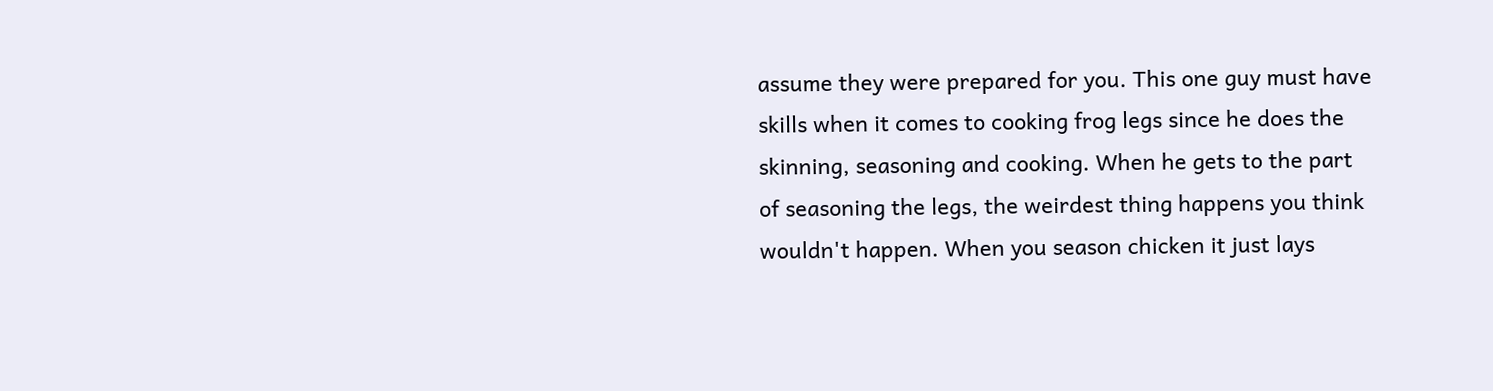assume they were prepared for you. This one guy must have skills when it comes to cooking frog legs since he does the skinning, seasoning and cooking. When he gets to the part of seasoning the legs, the weirdest thing happens you think wouldn't happen. When you season chicken it just lays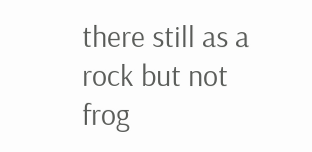there still as a rock but not frog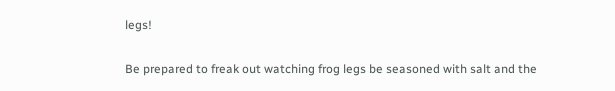legs!

Be prepared to freak out watching frog legs be seasoned with salt and the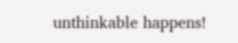unthinkable happens!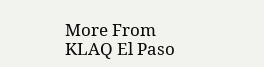More From KLAQ El Paso